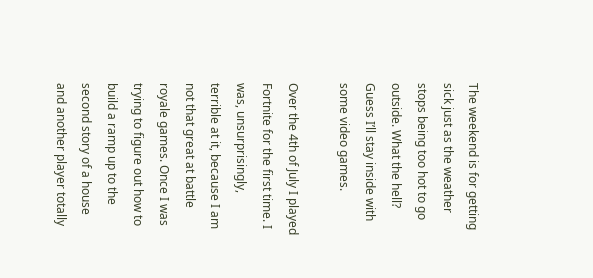The weekend is for getting sick just as the weather stops being too hot to go outside. What the hell? Guess I’ll stay inside with some video games.

Over the 4th of July I played Fortnite for the first time. I was, unsurprisingly, terrible at it, because I am not that great at battle royale games. Once I was trying to figure out how to build a ramp up to the second story of a house and another player totally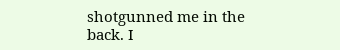shotgunned me in the back. I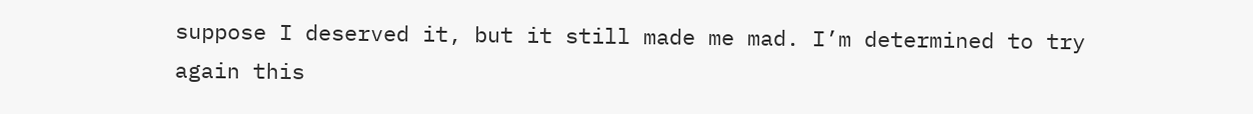suppose I deserved it, but it still made me mad. I’m determined to try again this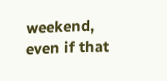weekend, even if that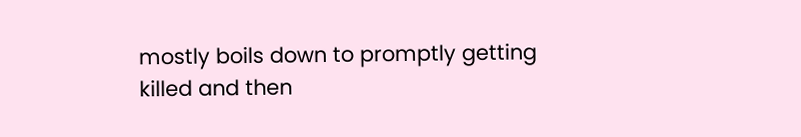mostly boils down to promptly getting killed and then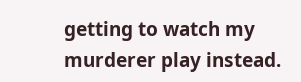getting to watch my murderer play instead.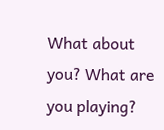What about you? What are you playing?